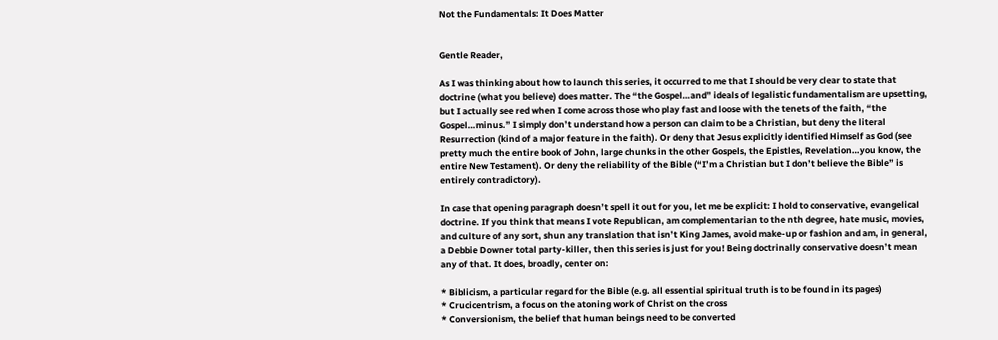Not the Fundamentals: It Does Matter


Gentle Reader,

As I was thinking about how to launch this series, it occurred to me that I should be very clear to state that doctrine (what you believe) does matter. The “the Gospel…and” ideals of legalistic fundamentalism are upsetting, but I actually see red when I come across those who play fast and loose with the tenets of the faith, “the Gospel…minus.” I simply don’t understand how a person can claim to be a Christian, but deny the literal Resurrection (kind of a major feature in the faith). Or deny that Jesus explicitly identified Himself as God (see pretty much the entire book of John, large chunks in the other Gospels, the Epistles, Revelation…you know, the entire New Testament). Or deny the reliability of the Bible (“I’m a Christian but I don’t believe the Bible” is entirely contradictory).

In case that opening paragraph doesn’t spell it out for you, let me be explicit: I hold to conservative, evangelical doctrine. If you think that means I vote Republican, am complementarian to the nth degree, hate music, movies, and culture of any sort, shun any translation that isn’t King James, avoid make-up or fashion and am, in general, a Debbie Downer total party-killer, then this series is just for you! Being doctrinally conservative doesn’t mean any of that. It does, broadly, center on:

* Biblicism, a particular regard for the Bible (e.g. all essential spiritual truth is to be found in its pages)
* Crucicentrism, a focus on the atoning work of Christ on the cross
* Conversionism, the belief that human beings need to be converted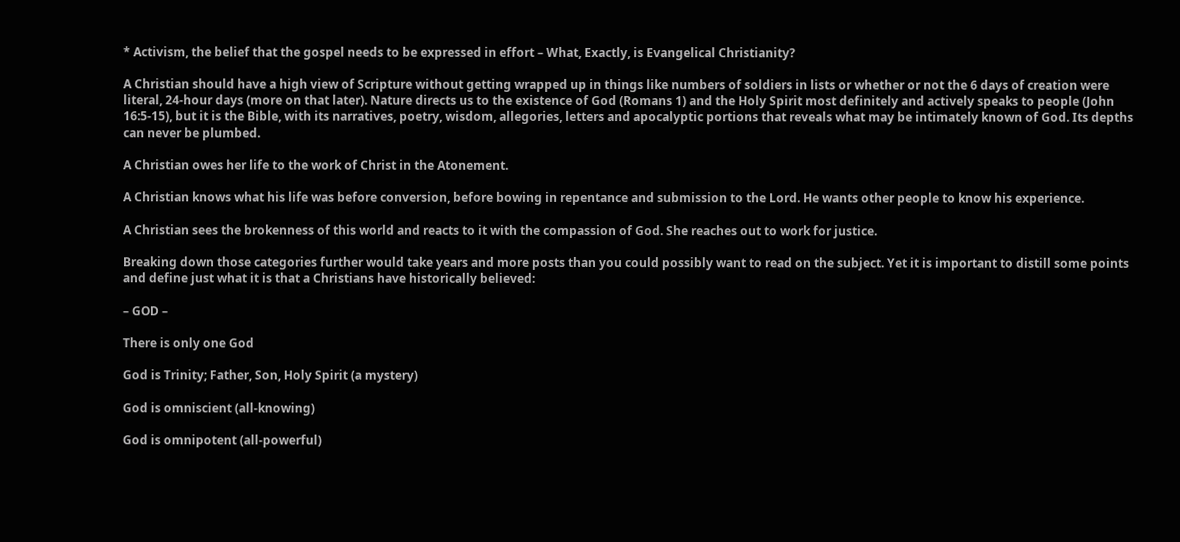* Activism, the belief that the gospel needs to be expressed in effort – What, Exactly, is Evangelical Christianity?

A Christian should have a high view of Scripture without getting wrapped up in things like numbers of soldiers in lists or whether or not the 6 days of creation were literal, 24-hour days (more on that later). Nature directs us to the existence of God (Romans 1) and the Holy Spirit most definitely and actively speaks to people (John 16:5-15), but it is the Bible, with its narratives, poetry, wisdom, allegories, letters and apocalyptic portions that reveals what may be intimately known of God. Its depths can never be plumbed.

A Christian owes her life to the work of Christ in the Atonement.

A Christian knows what his life was before conversion, before bowing in repentance and submission to the Lord. He wants other people to know his experience.

A Christian sees the brokenness of this world and reacts to it with the compassion of God. She reaches out to work for justice.

Breaking down those categories further would take years and more posts than you could possibly want to read on the subject. Yet it is important to distill some points and define just what it is that a Christians have historically believed:

– GOD –

There is only one God

God is Trinity; Father, Son, Holy Spirit (a mystery)

God is omniscient (all-knowing)

God is omnipotent (all-powerful)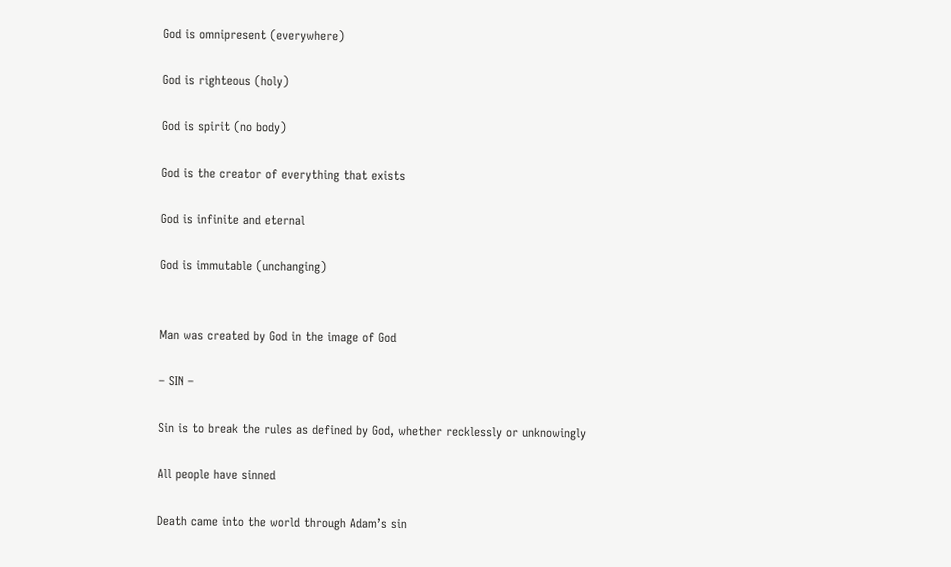God is omnipresent (everywhere)

God is righteous (holy)

God is spirit (no body)

God is the creator of everything that exists

God is infinite and eternal

God is immutable (unchanging)


Man was created by God in the image of God

– SIN –

Sin is to break the rules as defined by God, whether recklessly or unknowingly

All people have sinned

Death came into the world through Adam’s sin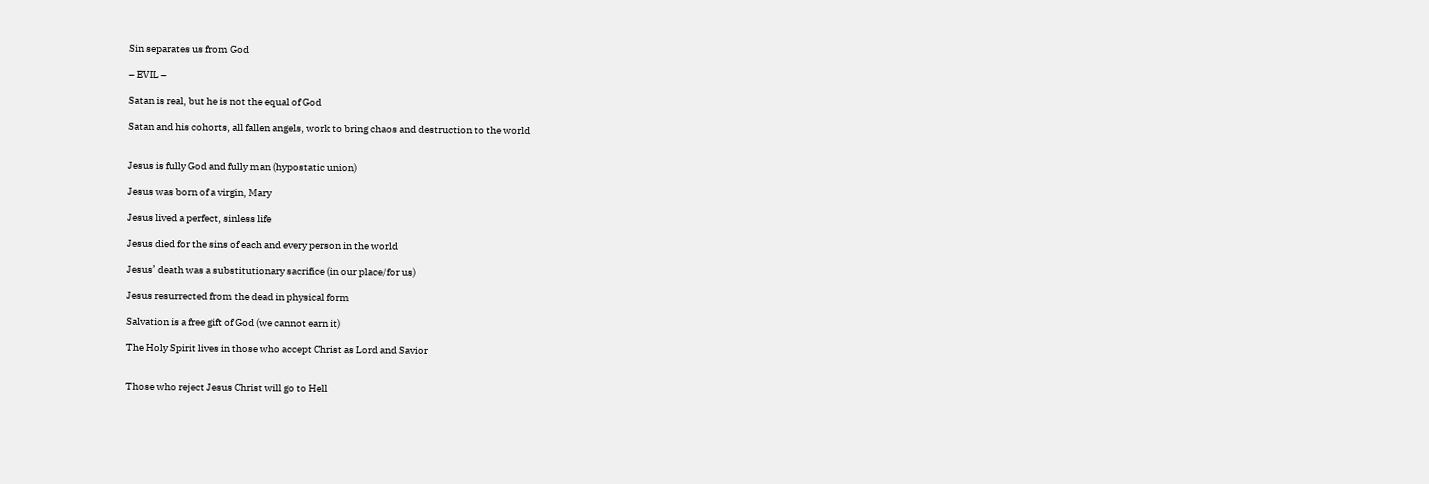Sin separates us from God

– EVIL –

Satan is real, but he is not the equal of God

Satan and his cohorts, all fallen angels, work to bring chaos and destruction to the world


Jesus is fully God and fully man (hypostatic union)

Jesus was born of a virgin, Mary

Jesus lived a perfect, sinless life

Jesus died for the sins of each and every person in the world

Jesus’ death was a substitutionary sacrifice (in our place/for us)

Jesus resurrected from the dead in physical form

Salvation is a free gift of God (we cannot earn it)

The Holy Spirit lives in those who accept Christ as Lord and Savior


Those who reject Jesus Christ will go to Hell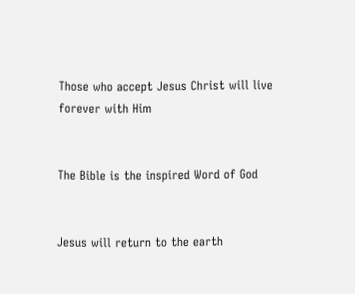Those who accept Jesus Christ will live forever with Him


The Bible is the inspired Word of God


Jesus will return to the earth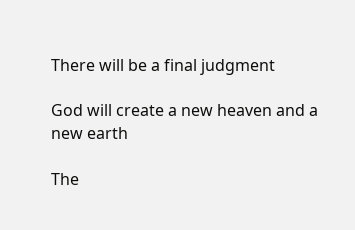There will be a final judgment

God will create a new heaven and a new earth

The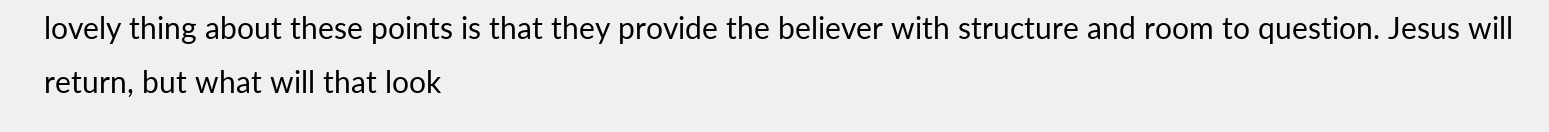lovely thing about these points is that they provide the believer with structure and room to question. Jesus will return, but what will that look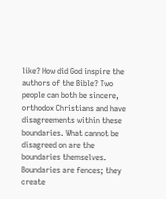like? How did God inspire the authors of the Bible? Two people can both be sincere, orthodox Christians and have disagreements within these boundaries. What cannot be disagreed on are the boundaries themselves. Boundaries are fences; they create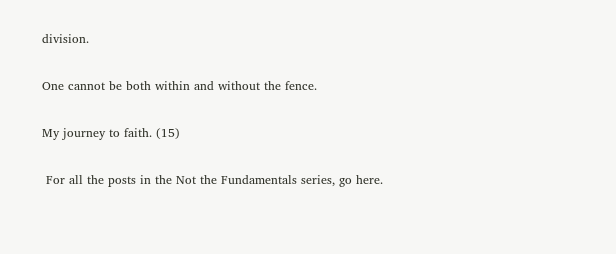division.

One cannot be both within and without the fence.

My journey to faith. (15)

 For all the posts in the Not the Fundamentals series, go here.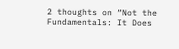2 thoughts on “Not the Fundamentals: It Does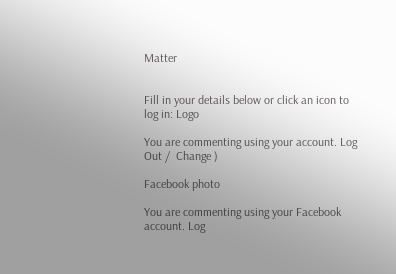Matter


Fill in your details below or click an icon to log in: Logo

You are commenting using your account. Log Out /  Change )

Facebook photo

You are commenting using your Facebook account. Log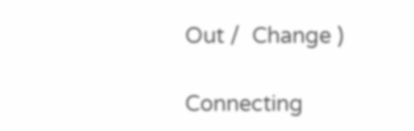Out /  Change )

Connecting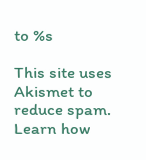to %s

This site uses Akismet to reduce spam. Learn how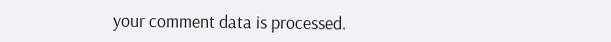your comment data is processed.